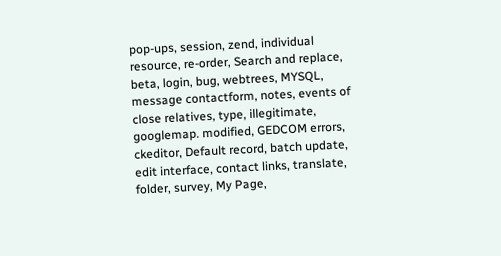pop-ups, session, zend, individual resource, re-order, Search and replace, beta, login, bug, webtrees, MYSQL, message contactform, notes, events of close relatives, type, illegitimate, googlemap. modified, GEDCOM errors, ckeditor, Default record, batch update, edit interface, contact links, translate, folder, survey, My Page,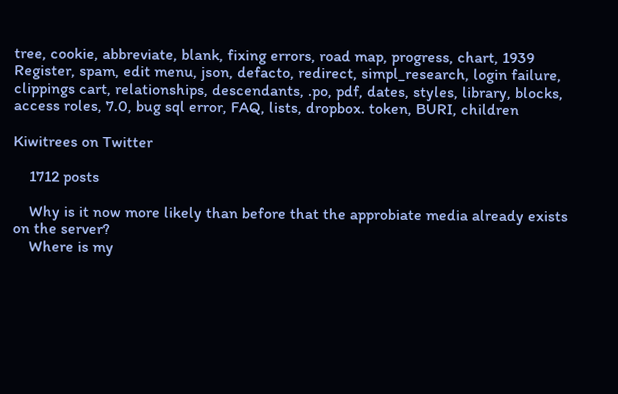tree, cookie, abbreviate, blank, fixing errors, road map, progress, chart, 1939 Register, spam, edit menu, json, defacto, redirect, simpl_research, login failure, clippings cart, relationships, descendants, .po, pdf, dates, styles, library, blocks, access roles, 7.0, bug sql error, FAQ, lists, dropbox. token, BURI, children

Kiwitrees on Twitter

    1712 posts

    Why is it now more likely than before that the approbiate media already exists on the server?
    Where is my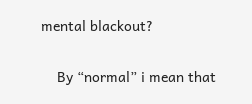mental blackout?

    By “normal” i mean that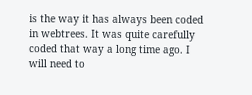is the way it has always been coded in webtrees. It was quite carefully coded that way a long time ago. I will need to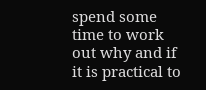spend some time to work out why and if it is practical to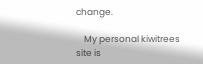change.

    My personal kiwitrees site is